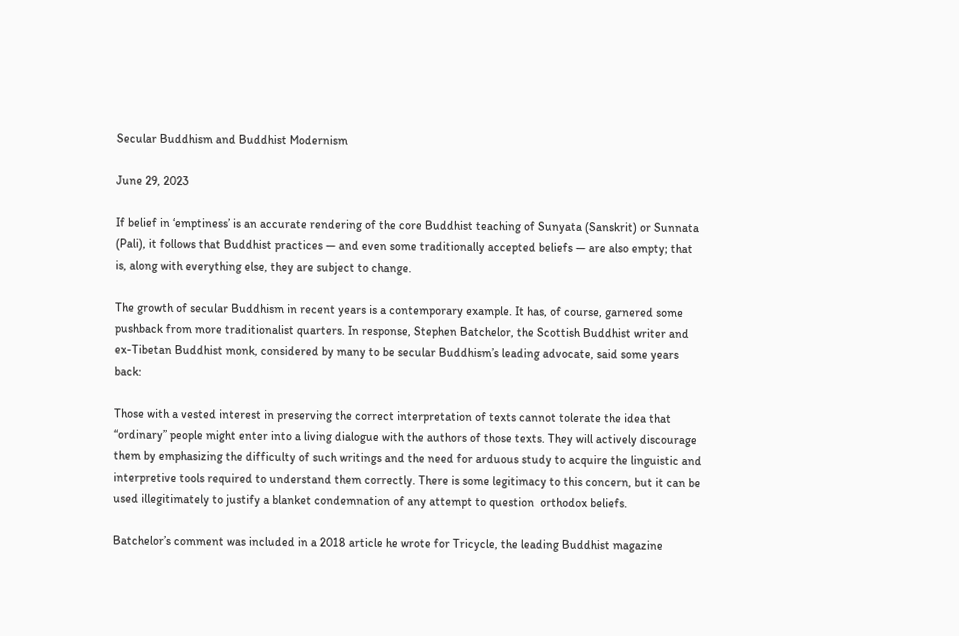Secular Buddhism and Buddhist Modernism

June 29, 2023

If belief in ‘emptiness’ is an accurate rendering of the core Buddhist teaching of Sunyata (Sanskrit) or Sunnata (Pali), it follows that Buddhist practices — and even some traditionally accepted beliefs — are also empty; that is, along with everything else, they are subject to change.

The growth of secular Buddhism in recent years is a contemporary example. It has, of course, garnered some pushback from more traditionalist quarters. In response, Stephen Batchelor, the Scottish Buddhist writer and ex-Tibetan Buddhist monk, considered by many to be secular Buddhism’s leading advocate, said some years back:

Those with a vested interest in preserving the correct interpretation of texts cannot tolerate the idea that “ordinary” people might enter into a living dialogue with the authors of those texts. They will actively discourage them by emphasizing the difficulty of such writings and the need for arduous study to acquire the linguistic and interpretive tools required to understand them correctly. There is some legitimacy to this concern, but it can be used illegitimately to justify a blanket condemnation of any attempt to question  orthodox beliefs.

Batchelor’s comment was included in a 2018 article he wrote for Tricycle, the leading Buddhist magazine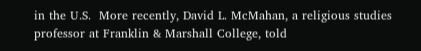in the U.S.  More recently, David L. McMahan, a religious studies professor at Franklin & Marshall College, told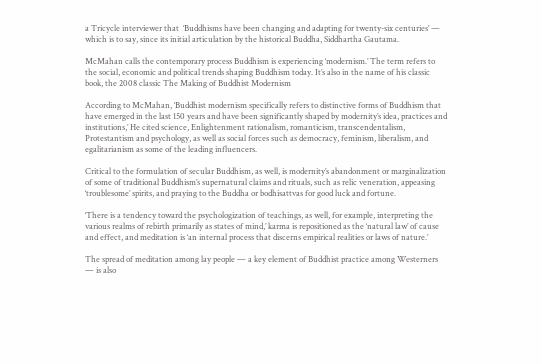a Tricycle interviewer that  ‘Buddhisms have been changing and adapting for twenty-six centuries’ — which is to say, since its initial articulation by the historical Buddha, Siddhartha Gautama.

McMahan calls the contemporary process Buddhism is experiencing ‘modernism.’ The term refers to the social, economic and political trends shaping Buddhism today. It’s also in the name of his classic book, the 2008 classic The Making of Buddhist Modernism

According to McMahan, ‘Buddhist modernism specifically refers to distinctive forms of Buddhism that have emerged in the last 150 years and have been significantly shaped by modernity’s idea, practices and institutions,’ He cited science, Enlightenment rationalism, romanticism, transcendentalism, Protestantism and psychology, as well as social forces such as democracy, feminism, liberalism, and egalitarianism as some of the leading influencers.

Critical to the formulation of secular Buddhism, as well, is modernity’s abandonment or marginalization of some of traditional Buddhism’s supernatural claims and rituals, such as relic veneration, appeasing ‘troublesome’ spirits, and praying to the Buddha or bodhisattvas for good luck and fortune.

‘There is a tendency toward the psychologization of teachings, as well, for example, interpreting the various realms of rebirth primarily as states of mind,’ karma is repositioned as the ‘natural law’ of cause and effect, and meditation is ‘an internal process that discerns empirical realities or laws of nature.’

The spread of meditation among lay people — a key element of Buddhist practice among Westerners — is also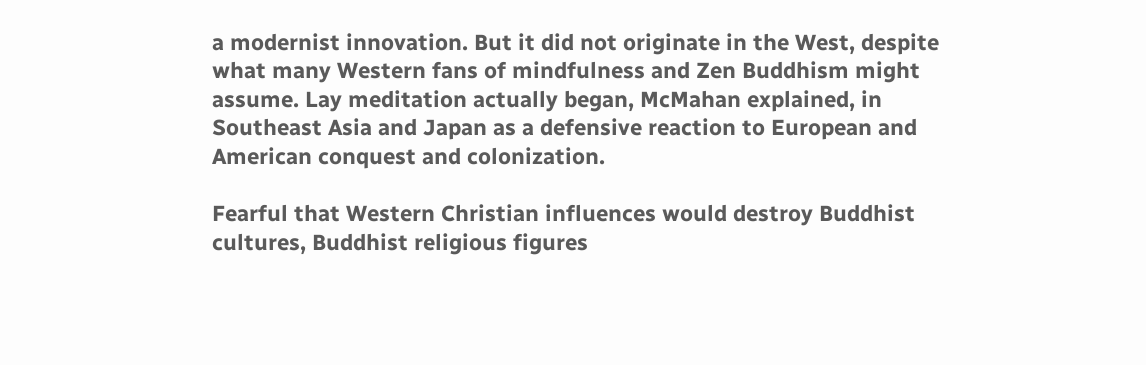a modernist innovation. But it did not originate in the West, despite what many Western fans of mindfulness and Zen Buddhism might assume. Lay meditation actually began, McMahan explained, in Southeast Asia and Japan as a defensive reaction to European and American conquest and colonization.

Fearful that Western Christian influences would destroy Buddhist cultures, Buddhist religious figures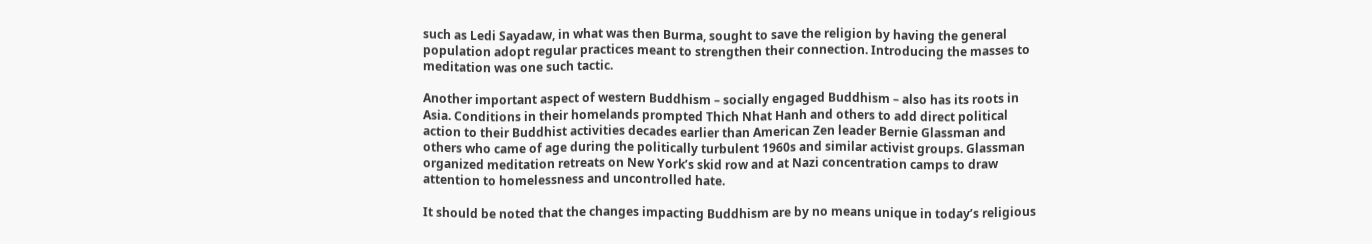such as Ledi Sayadaw, in what was then Burma, sought to save the religion by having the general population adopt regular practices meant to strengthen their connection. Introducing the masses to meditation was one such tactic.

Another important aspect of western Buddhism – socially engaged Buddhism – also has its roots in Asia. Conditions in their homelands prompted Thich Nhat Hanh and others to add direct political action to their Buddhist activities decades earlier than American Zen leader Bernie Glassman and others who came of age during the politically turbulent 1960s and similar activist groups. Glassman organized meditation retreats on New York’s skid row and at Nazi concentration camps to draw attention to homelessness and uncontrolled hate.

It should be noted that the changes impacting Buddhism are by no means unique in today’s religious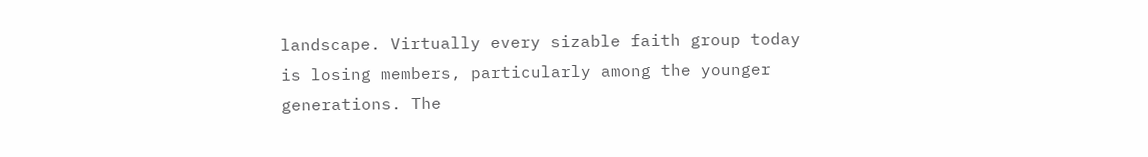landscape. Virtually every sizable faith group today is losing members, particularly among the younger generations. The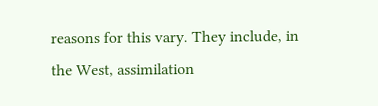reasons for this vary. They include, in the West, assimilation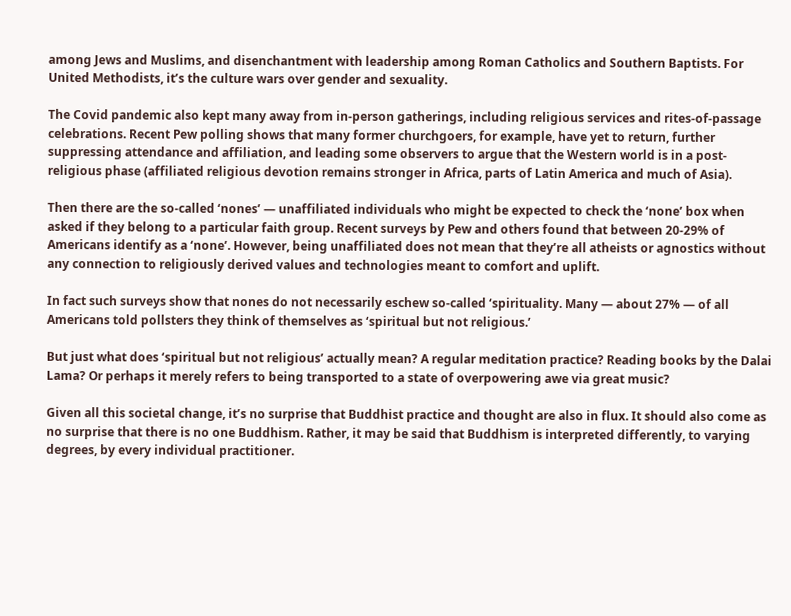among Jews and Muslims, and disenchantment with leadership among Roman Catholics and Southern Baptists. For United Methodists, it’s the culture wars over gender and sexuality.

The Covid pandemic also kept many away from in-person gatherings, including religious services and rites-of-passage celebrations. Recent Pew polling shows that many former churchgoers, for example, have yet to return, further suppressing attendance and affiliation, and leading some observers to argue that the Western world is in a post-religious phase (affiliated religious devotion remains stronger in Africa, parts of Latin America and much of Asia).

Then there are the so-called ‘nones’ — unaffiliated individuals who might be expected to check the ‘none’ box when asked if they belong to a particular faith group. Recent surveys by Pew and others found that between 20-29% of Americans identify as a ‘none’. However, being unaffiliated does not mean that they’re all atheists or agnostics without any connection to religiously derived values and technologies meant to comfort and uplift.

In fact such surveys show that nones do not necessarily eschew so-called ‘spirituality. Many — about 27% — of all Americans told pollsters they think of themselves as ‘spiritual but not religious.’

But just what does ‘spiritual but not religious’ actually mean? A regular meditation practice? Reading books by the Dalai Lama? Or perhaps it merely refers to being transported to a state of overpowering awe via great music?

Given all this societal change, it’s no surprise that Buddhist practice and thought are also in flux. It should also come as no surprise that there is no one Buddhism. Rather, it may be said that Buddhism is interpreted differently, to varying degrees, by every individual practitioner.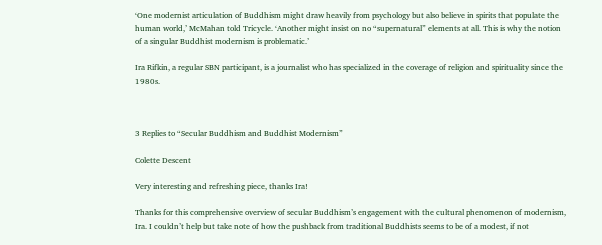‘One modernist articulation of Buddhism might draw heavily from psychology but also believe in spirits that populate the human world,’ McMahan told Tricycle. ‘Another might insist on no “supernatural” elements at all. This is why the notion of a singular Buddhist modernism is problematic.’

Ira Rifkin, a regular SBN participant, is a journalist who has specialized in the coverage of religion and spirituality since the 1980s.



3 Replies to “Secular Buddhism and Buddhist Modernism”

Colette Descent

Very interesting and refreshing piece, thanks Ira!

Thanks for this comprehensive overview of secular Buddhism’s engagement with the cultural phenomenon of modernism, Ira. I couldn’t help but take note of how the pushback from traditional Buddhists seems to be of a modest, if not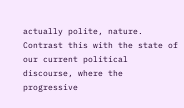actually polite, nature.
Contrast this with the state of our current political discourse, where the progressive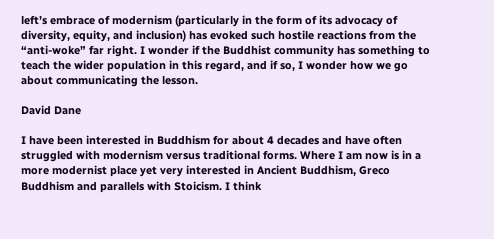left’s embrace of modernism (particularly in the form of its advocacy of diversity, equity, and inclusion) has evoked such hostile reactions from the “anti-woke” far right. I wonder if the Buddhist community has something to teach the wider population in this regard, and if so, I wonder how we go about communicating the lesson.

David Dane

I have been interested in Buddhism for about 4 decades and have often struggled with modernism versus traditional forms. Where I am now is in a more modernist place yet very interested in Ancient Buddhism, Greco Buddhism and parallels with Stoicism. I think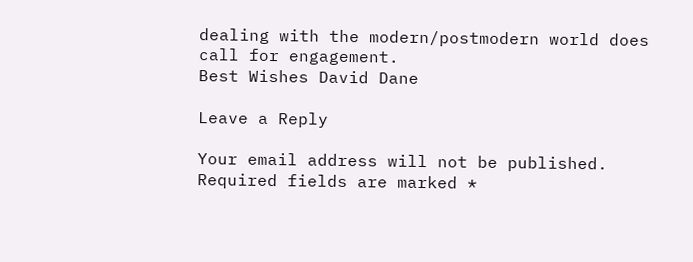dealing with the modern/postmodern world does call for engagement.
Best Wishes David Dane

Leave a Reply

Your email address will not be published. Required fields are marked *